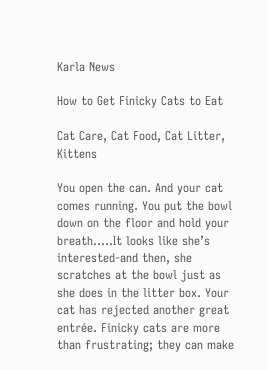Karla News

How to Get Finicky Cats to Eat

Cat Care, Cat Food, Cat Litter, Kittens

You open the can. And your cat comes running. You put the bowl down on the floor and hold your breath…..It looks like she’s interested-and then, she scratches at the bowl just as she does in the litter box. Your cat has rejected another great entrée. Finicky cats are more than frustrating; they can make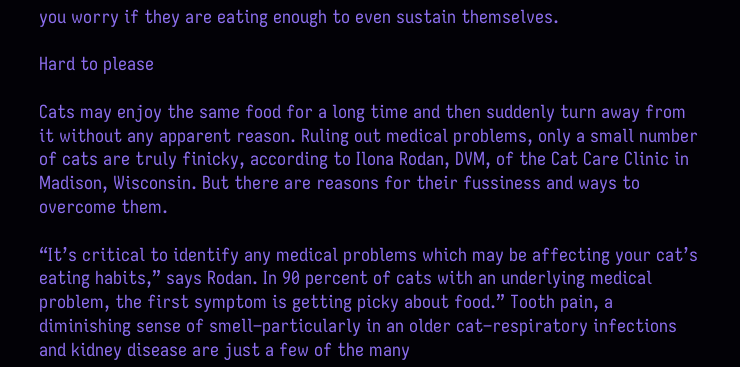you worry if they are eating enough to even sustain themselves.

Hard to please

Cats may enjoy the same food for a long time and then suddenly turn away from it without any apparent reason. Ruling out medical problems, only a small number of cats are truly finicky, according to Ilona Rodan, DVM, of the Cat Care Clinic in Madison, Wisconsin. But there are reasons for their fussiness and ways to overcome them.

“It’s critical to identify any medical problems which may be affecting your cat’s eating habits,” says Rodan. In 90 percent of cats with an underlying medical problem, the first symptom is getting picky about food.” Tooth pain, a diminishing sense of smell–particularly in an older cat–respiratory infections and kidney disease are just a few of the many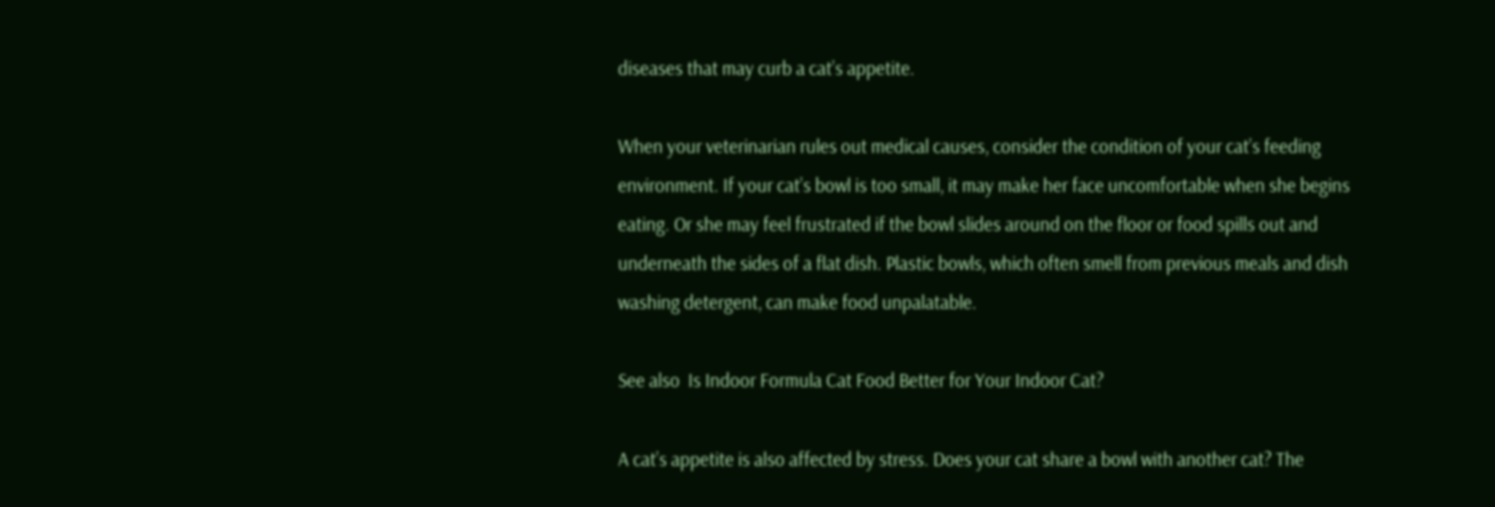diseases that may curb a cat’s appetite.

When your veterinarian rules out medical causes, consider the condition of your cat’s feeding environment. If your cat’s bowl is too small, it may make her face uncomfortable when she begins eating. Or she may feel frustrated if the bowl slides around on the floor or food spills out and underneath the sides of a flat dish. Plastic bowls, which often smell from previous meals and dish washing detergent, can make food unpalatable.

See also  Is Indoor Formula Cat Food Better for Your Indoor Cat?

A cat’s appetite is also affected by stress. Does your cat share a bowl with another cat? The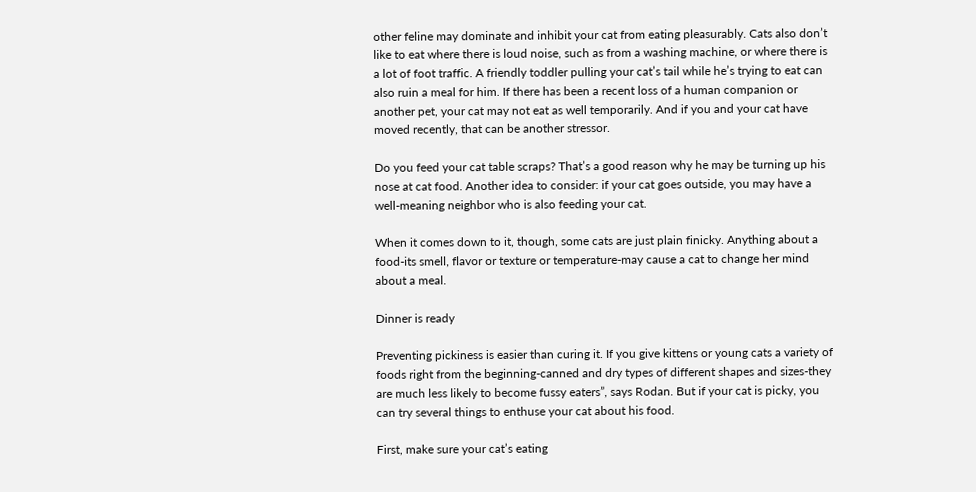other feline may dominate and inhibit your cat from eating pleasurably. Cats also don’t like to eat where there is loud noise, such as from a washing machine, or where there is a lot of foot traffic. A friendly toddler pulling your cat’s tail while he’s trying to eat can also ruin a meal for him. If there has been a recent loss of a human companion or another pet, your cat may not eat as well temporarily. And if you and your cat have moved recently, that can be another stressor.

Do you feed your cat table scraps? That’s a good reason why he may be turning up his nose at cat food. Another idea to consider: if your cat goes outside, you may have a well-meaning neighbor who is also feeding your cat.

When it comes down to it, though, some cats are just plain finicky. Anything about a food-its smell, flavor or texture or temperature-may cause a cat to change her mind about a meal.

Dinner is ready

Preventing pickiness is easier than curing it. If you give kittens or young cats a variety of foods right from the beginning-canned and dry types of different shapes and sizes-they are much less likely to become fussy eaters”, says Rodan. But if your cat is picky, you can try several things to enthuse your cat about his food.

First, make sure your cat’s eating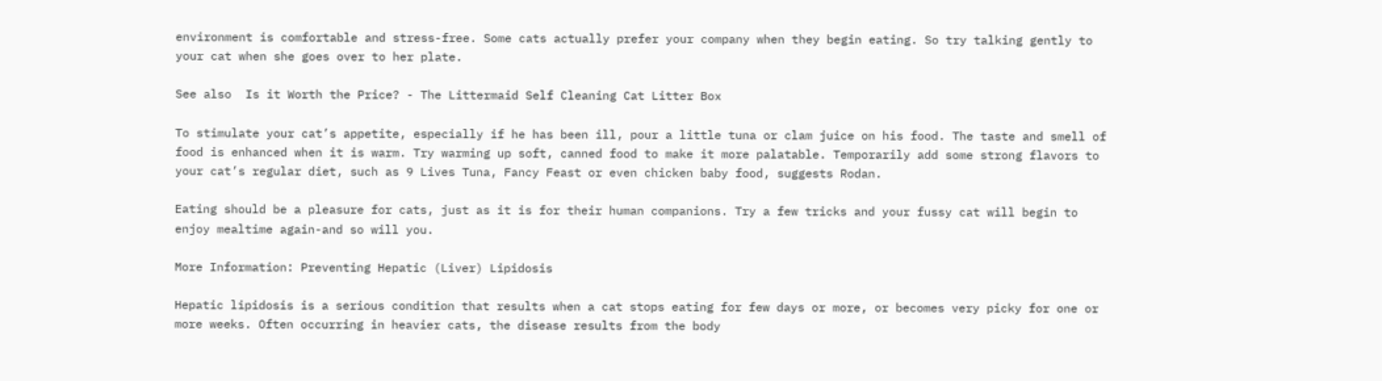environment is comfortable and stress-free. Some cats actually prefer your company when they begin eating. So try talking gently to your cat when she goes over to her plate.

See also  Is it Worth the Price? - The Littermaid Self Cleaning Cat Litter Box

To stimulate your cat’s appetite, especially if he has been ill, pour a little tuna or clam juice on his food. The taste and smell of food is enhanced when it is warm. Try warming up soft, canned food to make it more palatable. Temporarily add some strong flavors to your cat’s regular diet, such as 9 Lives Tuna, Fancy Feast or even chicken baby food, suggests Rodan.

Eating should be a pleasure for cats, just as it is for their human companions. Try a few tricks and your fussy cat will begin to enjoy mealtime again-and so will you.

More Information: Preventing Hepatic (Liver) Lipidosis

Hepatic lipidosis is a serious condition that results when a cat stops eating for few days or more, or becomes very picky for one or more weeks. Often occurring in heavier cats, the disease results from the body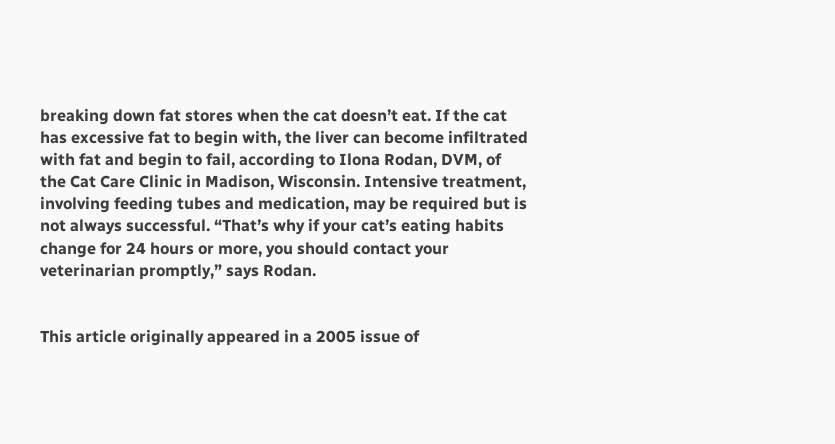breaking down fat stores when the cat doesn’t eat. If the cat has excessive fat to begin with, the liver can become infiltrated with fat and begin to fail, according to Ilona Rodan, DVM, of the Cat Care Clinic in Madison, Wisconsin. Intensive treatment, involving feeding tubes and medication, may be required but is not always successful. “That’s why if your cat’s eating habits change for 24 hours or more, you should contact your veterinarian promptly,” says Rodan.


This article originally appeared in a 2005 issue of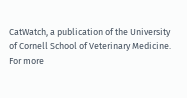CatWatch, a publication of the University of Cornell School of Veterinary Medicine. For more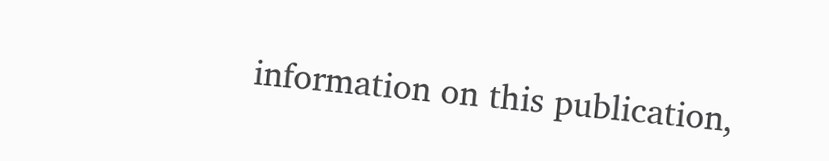information on this publication,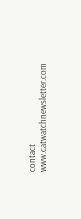contact www.catwatchnewsletter.com